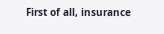First of all, insurance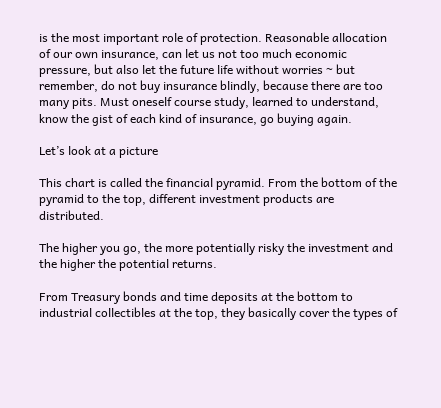is the most important role of protection. Reasonable allocation of our own insurance, can let us not too much economic pressure, but also let the future life without worries ~ but remember, do not buy insurance blindly, because there are too many pits. Must oneself course study, learned to understand, know the gist of each kind of insurance, go buying again.

Let’s look at a picture

This chart is called the financial pyramid. From the bottom of the pyramid to the top, different investment products are distributed.

The higher you go, the more potentially risky the investment and the higher the potential returns.

From Treasury bonds and time deposits at the bottom to industrial collectibles at the top, they basically cover the types of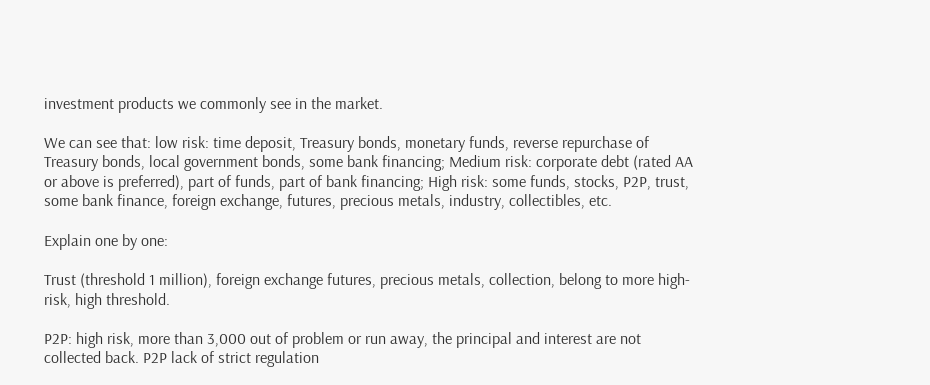investment products we commonly see in the market.

We can see that: low risk: time deposit, Treasury bonds, monetary funds, reverse repurchase of Treasury bonds, local government bonds, some bank financing; Medium risk: corporate debt (rated AA or above is preferred), part of funds, part of bank financing; High risk: some funds, stocks, P2P, trust, some bank finance, foreign exchange, futures, precious metals, industry, collectibles, etc.

Explain one by one:

Trust (threshold 1 million), foreign exchange futures, precious metals, collection, belong to more high-risk, high threshold.

P2P: high risk, more than 3,000 out of problem or run away, the principal and interest are not collected back. P2P lack of strict regulation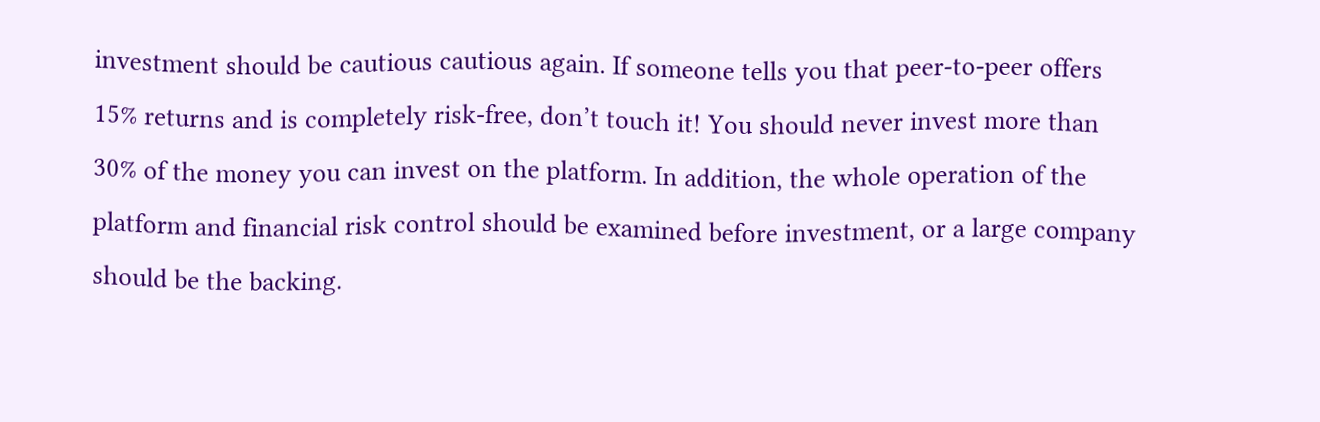investment should be cautious cautious again. If someone tells you that peer-to-peer offers 15% returns and is completely risk-free, don’t touch it! You should never invest more than 30% of the money you can invest on the platform. In addition, the whole operation of the platform and financial risk control should be examined before investment, or a large company should be the backing.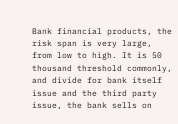Bank financial products, the risk span is very large, from low to high. It is 50 thousand threshold commonly, and divide for bank itself issue and the third party issue, the bank sells on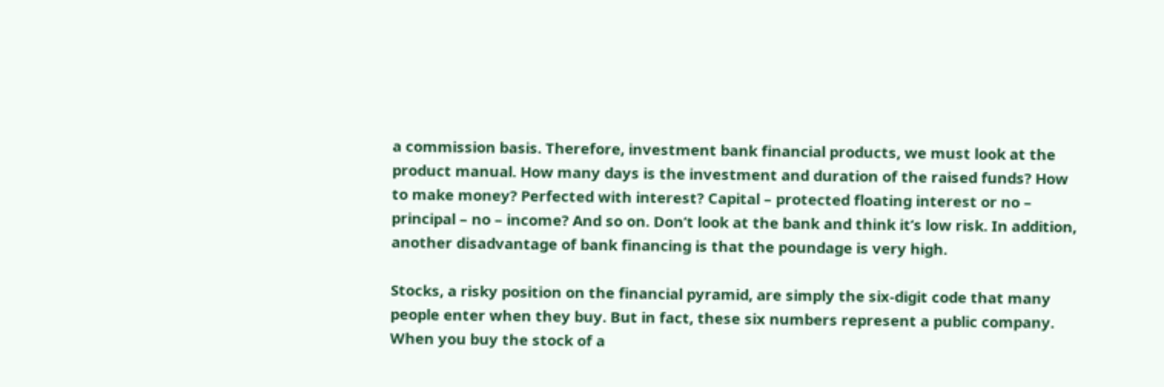a commission basis. Therefore, investment bank financial products, we must look at the product manual. How many days is the investment and duration of the raised funds? How to make money? Perfected with interest? Capital – protected floating interest or no – principal – no – income? And so on. Don’t look at the bank and think it’s low risk. In addition, another disadvantage of bank financing is that the poundage is very high.

Stocks, a risky position on the financial pyramid, are simply the six-digit code that many people enter when they buy. But in fact, these six numbers represent a public company. When you buy the stock of a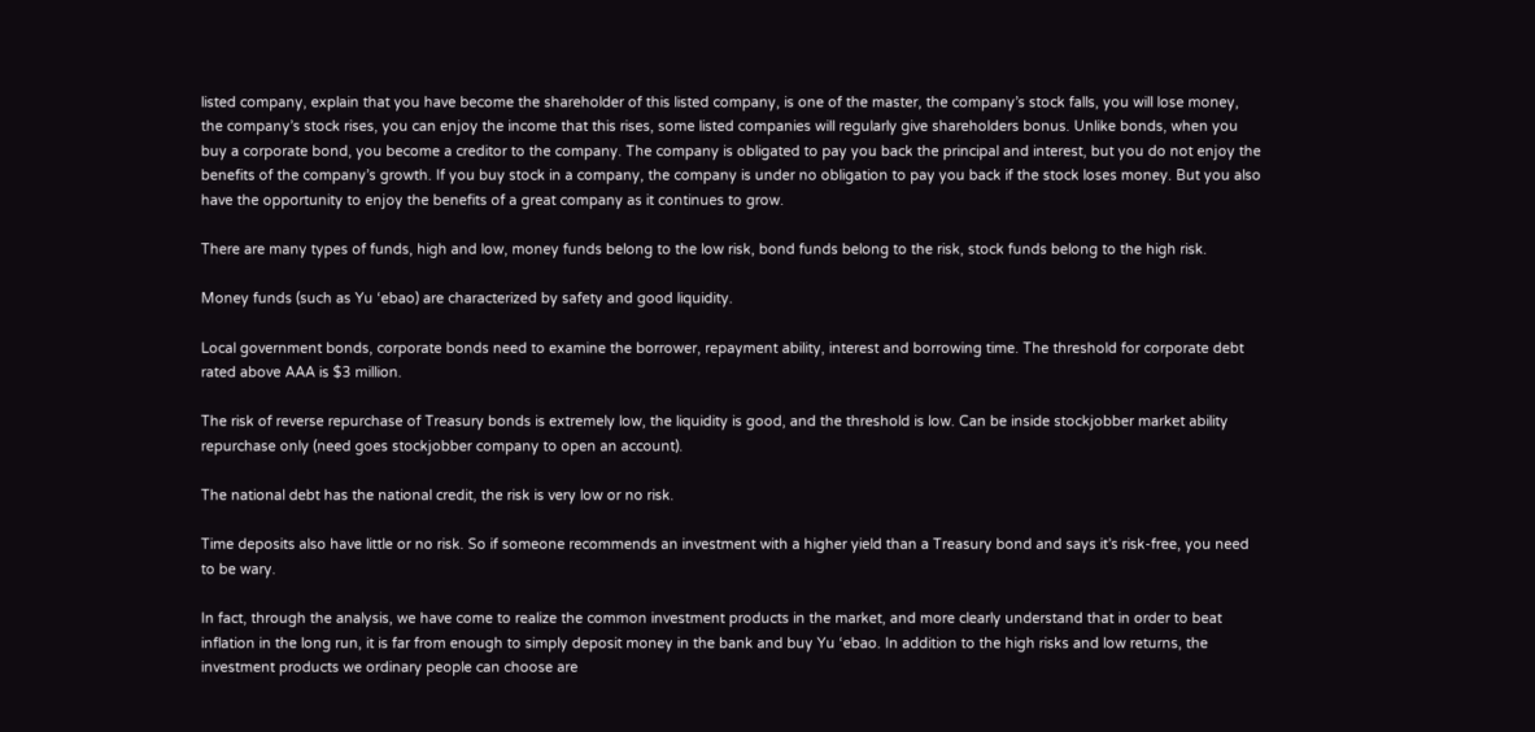listed company, explain that you have become the shareholder of this listed company, is one of the master, the company’s stock falls, you will lose money, the company’s stock rises, you can enjoy the income that this rises, some listed companies will regularly give shareholders bonus. Unlike bonds, when you buy a corporate bond, you become a creditor to the company. The company is obligated to pay you back the principal and interest, but you do not enjoy the benefits of the company’s growth. If you buy stock in a company, the company is under no obligation to pay you back if the stock loses money. But you also have the opportunity to enjoy the benefits of a great company as it continues to grow.

There are many types of funds, high and low, money funds belong to the low risk, bond funds belong to the risk, stock funds belong to the high risk.

Money funds (such as Yu ‘ebao) are characterized by safety and good liquidity.

Local government bonds, corporate bonds need to examine the borrower, repayment ability, interest and borrowing time. The threshold for corporate debt rated above AAA is $3 million.

The risk of reverse repurchase of Treasury bonds is extremely low, the liquidity is good, and the threshold is low. Can be inside stockjobber market ability repurchase only (need goes stockjobber company to open an account).

The national debt has the national credit, the risk is very low or no risk.

Time deposits also have little or no risk. So if someone recommends an investment with a higher yield than a Treasury bond and says it’s risk-free, you need to be wary.

In fact, through the analysis, we have come to realize the common investment products in the market, and more clearly understand that in order to beat inflation in the long run, it is far from enough to simply deposit money in the bank and buy Yu ‘ebao. In addition to the high risks and low returns, the investment products we ordinary people can choose are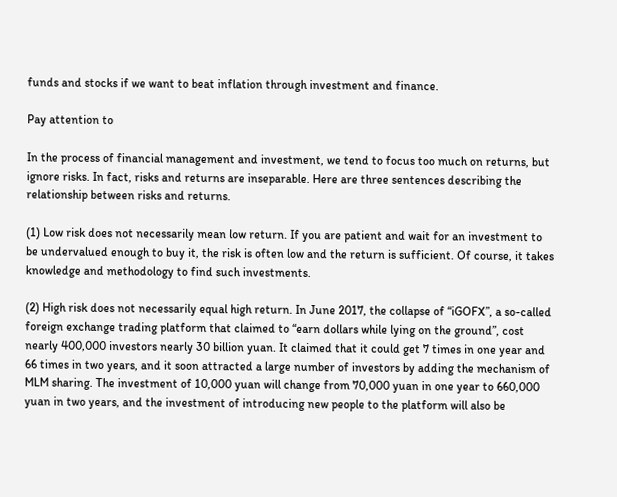funds and stocks if we want to beat inflation through investment and finance.

Pay attention to

In the process of financial management and investment, we tend to focus too much on returns, but ignore risks. In fact, risks and returns are inseparable. Here are three sentences describing the relationship between risks and returns.

(1) Low risk does not necessarily mean low return. If you are patient and wait for an investment to be undervalued enough to buy it, the risk is often low and the return is sufficient. Of course, it takes knowledge and methodology to find such investments.

(2) High risk does not necessarily equal high return. In June 2017, the collapse of “iGOFX”, a so-called foreign exchange trading platform that claimed to “earn dollars while lying on the ground”, cost nearly 400,000 investors nearly 30 billion yuan. It claimed that it could get 7 times in one year and 66 times in two years, and it soon attracted a large number of investors by adding the mechanism of MLM sharing. The investment of 10,000 yuan will change from 70,000 yuan in one year to 660,000 yuan in two years, and the investment of introducing new people to the platform will also be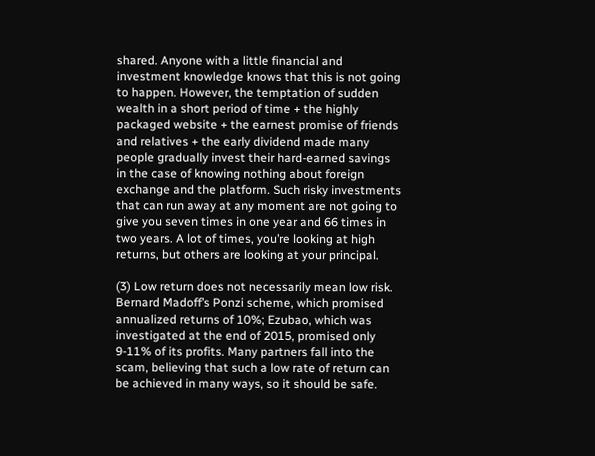shared. Anyone with a little financial and investment knowledge knows that this is not going to happen. However, the temptation of sudden wealth in a short period of time + the highly packaged website + the earnest promise of friends and relatives + the early dividend made many people gradually invest their hard-earned savings in the case of knowing nothing about foreign exchange and the platform. Such risky investments that can run away at any moment are not going to give you seven times in one year and 66 times in two years. A lot of times, you’re looking at high returns, but others are looking at your principal.

(3) Low return does not necessarily mean low risk. Bernard Madoff’s Ponzi scheme, which promised annualized returns of 10%; Ezubao, which was investigated at the end of 2015, promised only 9-11% of its profits. Many partners fall into the scam, believing that such a low rate of return can be achieved in many ways, so it should be safe.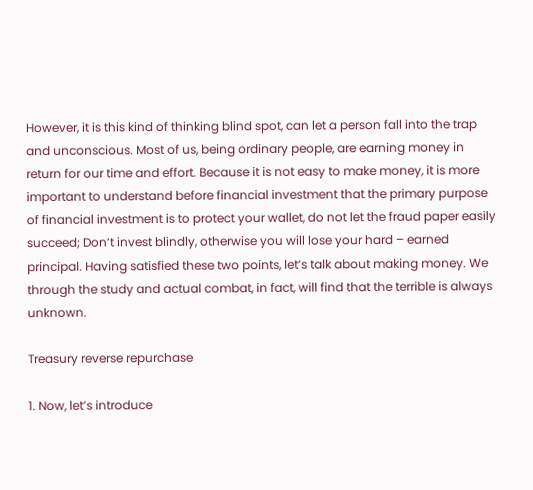However, it is this kind of thinking blind spot, can let a person fall into the trap and unconscious. Most of us, being ordinary people, are earning money in return for our time and effort. Because it is not easy to make money, it is more important to understand before financial investment that the primary purpose of financial investment is to protect your wallet, do not let the fraud paper easily succeed; Don’t invest blindly, otherwise you will lose your hard – earned principal. Having satisfied these two points, let’s talk about making money. We through the study and actual combat, in fact, will find that the terrible is always unknown.

Treasury reverse repurchase

1. Now, let’s introduce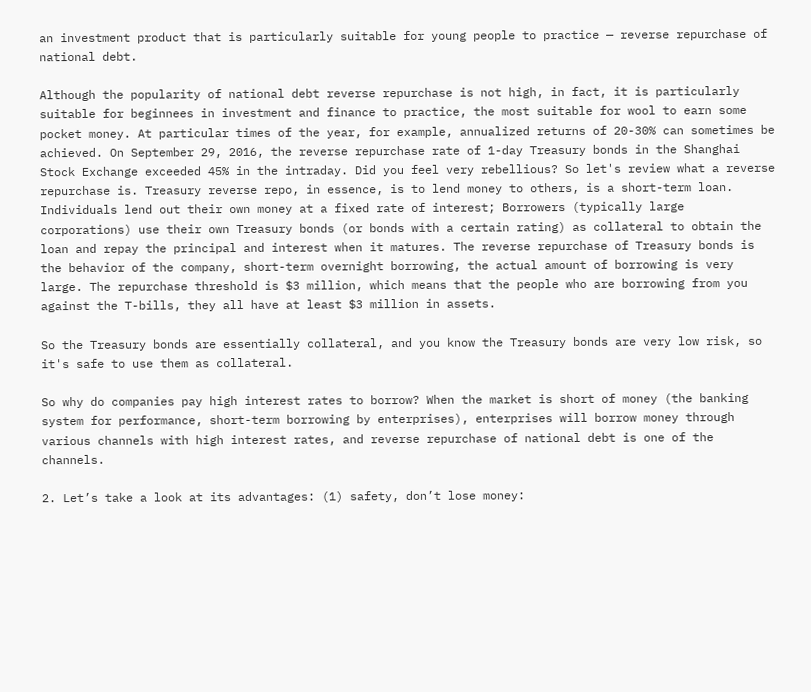an investment product that is particularly suitable for young people to practice — reverse repurchase of national debt.

Although the popularity of national debt reverse repurchase is not high, in fact, it is particularly suitable for beginnees in investment and finance to practice, the most suitable for wool to earn some pocket money. At particular times of the year, for example, annualized returns of 20-30% can sometimes be achieved. On September 29, 2016, the reverse repurchase rate of 1-day Treasury bonds in the Shanghai Stock Exchange exceeded 45% in the intraday. Did you feel very rebellious? So let's review what a reverse repurchase is. Treasury reverse repo, in essence, is to lend money to others, is a short-term loan. Individuals lend out their own money at a fixed rate of interest; Borrowers (typically large corporations) use their own Treasury bonds (or bonds with a certain rating) as collateral to obtain the loan and repay the principal and interest when it matures. The reverse repurchase of Treasury bonds is the behavior of the company, short-term overnight borrowing, the actual amount of borrowing is very large. The repurchase threshold is $3 million, which means that the people who are borrowing from you against the T-bills, they all have at least $3 million in assets.

So the Treasury bonds are essentially collateral, and you know the Treasury bonds are very low risk, so it's safe to use them as collateral.

So why do companies pay high interest rates to borrow? When the market is short of money (the banking system for performance, short-term borrowing by enterprises), enterprises will borrow money through various channels with high interest rates, and reverse repurchase of national debt is one of the channels.

2. Let’s take a look at its advantages: (1) safety, don’t lose money: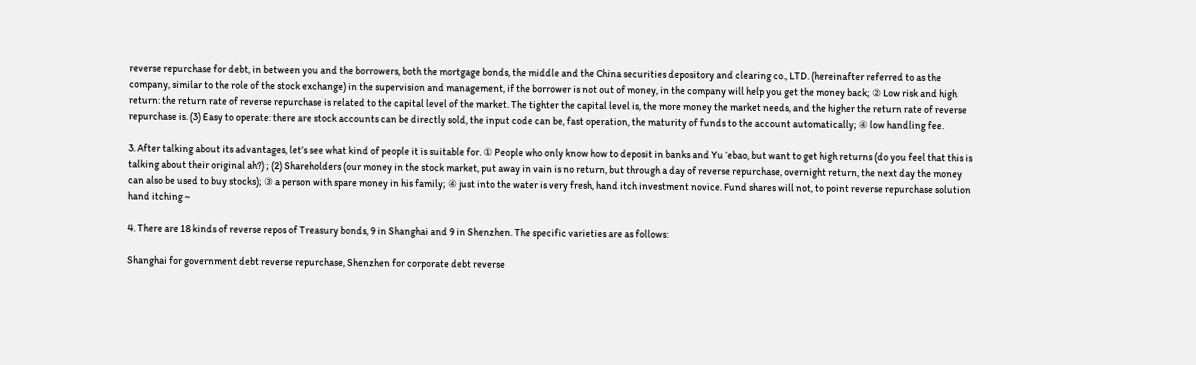reverse repurchase for debt, in between you and the borrowers, both the mortgage bonds, the middle and the China securities depository and clearing co., LTD. (hereinafter referred to as the company, similar to the role of the stock exchange) in the supervision and management, if the borrower is not out of money, in the company will help you get the money back; ② Low risk and high return: the return rate of reverse repurchase is related to the capital level of the market. The tighter the capital level is, the more money the market needs, and the higher the return rate of reverse repurchase is. (3) Easy to operate: there are stock accounts can be directly sold, the input code can be, fast operation, the maturity of funds to the account automatically; ④ low handling fee.

3. After talking about its advantages, let’s see what kind of people it is suitable for. ① People who only know how to deposit in banks and Yu ‘ebao, but want to get high returns (do you feel that this is talking about their original ah?) ; (2) Shareholders (our money in the stock market, put away in vain is no return, but through a day of reverse repurchase, overnight return, the next day the money can also be used to buy stocks); ③ a person with spare money in his family; ④ just into the water is very fresh, hand itch investment novice. Fund shares will not, to point reverse repurchase solution hand itching ~

4. There are 18 kinds of reverse repos of Treasury bonds, 9 in Shanghai and 9 in Shenzhen. The specific varieties are as follows:

Shanghai for government debt reverse repurchase, Shenzhen for corporate debt reverse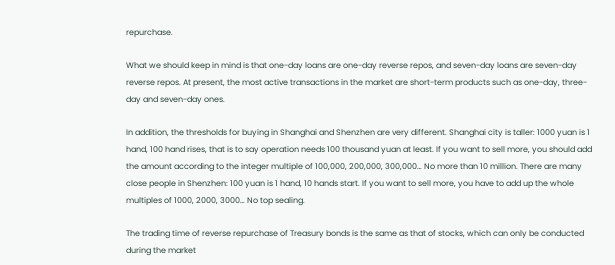repurchase.

What we should keep in mind is that one-day loans are one-day reverse repos, and seven-day loans are seven-day reverse repos. At present, the most active transactions in the market are short-term products such as one-day, three-day and seven-day ones.

In addition, the thresholds for buying in Shanghai and Shenzhen are very different. Shanghai city is taller: 1000 yuan is 1 hand, 100 hand rises, that is to say operation needs 100 thousand yuan at least. If you want to sell more, you should add the amount according to the integer multiple of 100,000, 200,000, 300,000… No more than 10 million. There are many close people in Shenzhen: 100 yuan is 1 hand, 10 hands start. If you want to sell more, you have to add up the whole multiples of 1000, 2000, 3000… No top sealing.

The trading time of reverse repurchase of Treasury bonds is the same as that of stocks, which can only be conducted during the market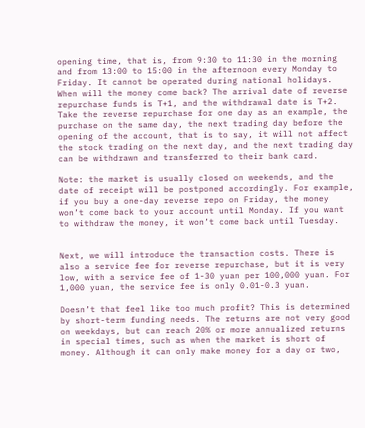opening time, that is, from 9:30 to 11:30 in the morning and from 13:00 to 15:00 in the afternoon every Monday to Friday. It cannot be operated during national holidays. When will the money come back? The arrival date of reverse repurchase funds is T+1, and the withdrawal date is T+2. Take the reverse repurchase for one day as an example, the purchase on the same day, the next trading day before the opening of the account, that is to say, it will not affect the stock trading on the next day, and the next trading day can be withdrawn and transferred to their bank card.

Note: the market is usually closed on weekends, and the date of receipt will be postponed accordingly. For example, if you buy a one-day reverse repo on Friday, the money won’t come back to your account until Monday. If you want to withdraw the money, it won’t come back until Tuesday.


Next, we will introduce the transaction costs. There is also a service fee for reverse repurchase, but it is very low, with a service fee of 1-30 yuan per 100,000 yuan. For 1,000 yuan, the service fee is only 0.01-0.3 yuan.

Doesn’t that feel like too much profit? This is determined by short-term funding needs. The returns are not very good on weekdays, but can reach 20% or more annualized returns in special times, such as when the market is short of money. Although it can only make money for a day or two,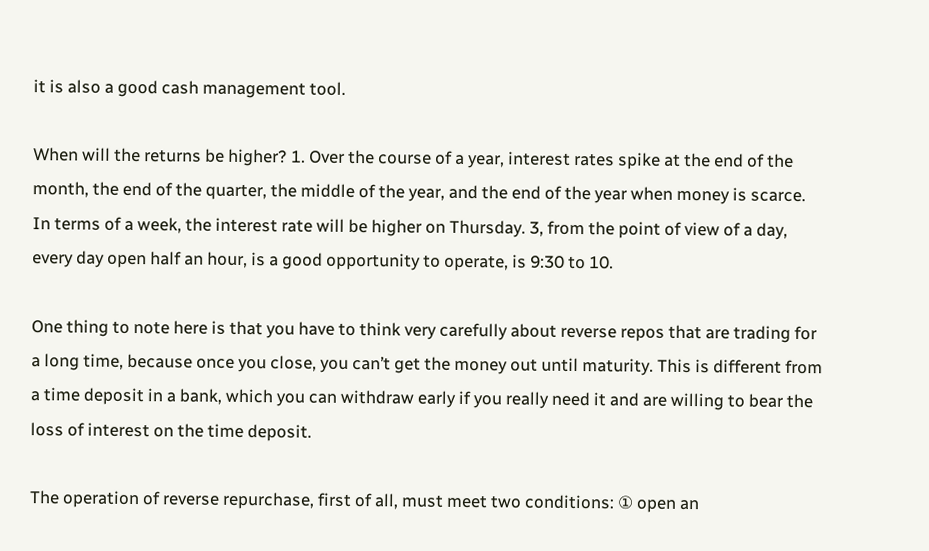it is also a good cash management tool.

When will the returns be higher? 1. Over the course of a year, interest rates spike at the end of the month, the end of the quarter, the middle of the year, and the end of the year when money is scarce. In terms of a week, the interest rate will be higher on Thursday. 3, from the point of view of a day, every day open half an hour, is a good opportunity to operate, is 9:30 to 10.

One thing to note here is that you have to think very carefully about reverse repos that are trading for a long time, because once you close, you can’t get the money out until maturity. This is different from a time deposit in a bank, which you can withdraw early if you really need it and are willing to bear the loss of interest on the time deposit.

The operation of reverse repurchase, first of all, must meet two conditions: ① open an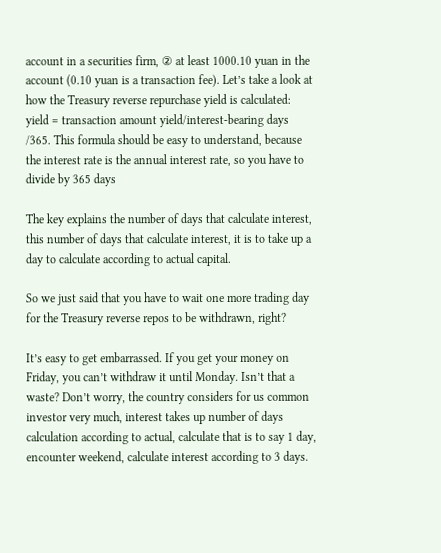account in a securities firm, ② at least 1000.10 yuan in the account (0.10 yuan is a transaction fee). Let’s take a look at how the Treasury reverse repurchase yield is calculated: yield = transaction amount yield/interest-bearing days /365. This formula should be easy to understand, because the interest rate is the annual interest rate, so you have to divide by 365 days

The key explains the number of days that calculate interest, this number of days that calculate interest, it is to take up a day to calculate according to actual capital.

So we just said that you have to wait one more trading day for the Treasury reverse repos to be withdrawn, right?

It’s easy to get embarrassed. If you get your money on Friday, you can’t withdraw it until Monday. Isn’t that a waste? Don’t worry, the country considers for us common investor very much, interest takes up number of days calculation according to actual, calculate that is to say 1 day, encounter weekend, calculate interest according to 3 days.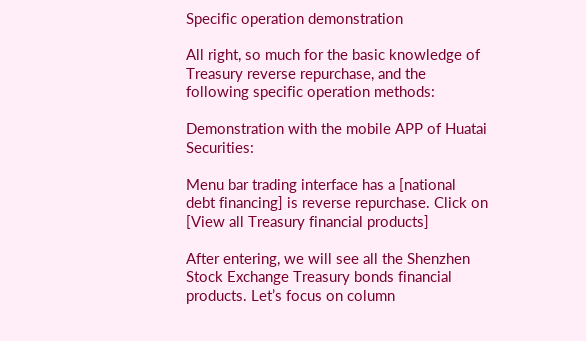Specific operation demonstration

All right, so much for the basic knowledge of Treasury reverse repurchase, and the following specific operation methods:

Demonstration with the mobile APP of Huatai Securities:

Menu bar trading interface has a [national debt financing] is reverse repurchase. Click on [View all Treasury financial products]

After entering, we will see all the Shenzhen Stock Exchange Treasury bonds financial products. Let’s focus on column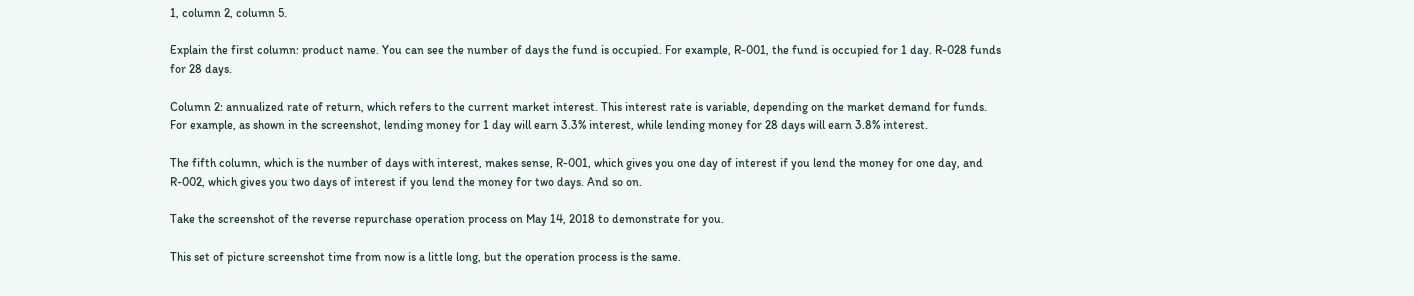1, column 2, column 5.

Explain the first column: product name. You can see the number of days the fund is occupied. For example, R-001, the fund is occupied for 1 day. R-028 funds for 28 days.

Column 2: annualized rate of return, which refers to the current market interest. This interest rate is variable, depending on the market demand for funds. For example, as shown in the screenshot, lending money for 1 day will earn 3.3% interest, while lending money for 28 days will earn 3.8% interest.

The fifth column, which is the number of days with interest, makes sense, R-001, which gives you one day of interest if you lend the money for one day, and R-002, which gives you two days of interest if you lend the money for two days. And so on.

Take the screenshot of the reverse repurchase operation process on May 14, 2018 to demonstrate for you.

This set of picture screenshot time from now is a little long, but the operation process is the same.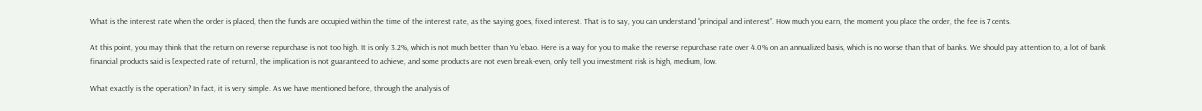What is the interest rate when the order is placed, then the funds are occupied within the time of the interest rate, as the saying goes, fixed interest. That is to say, you can understand “principal and interest”. How much you earn, the moment you place the order, the fee is 7 cents.

At this point, you may think that the return on reverse repurchase is not too high. It is only 3.2%, which is not much better than Yu ‘ebao. Here is a way for you to make the reverse repurchase rate over 4.0% on an annualized basis, which is no worse than that of banks. We should pay attention to, a lot of bank financial products said is [expected rate of return], the implication is not guaranteed to achieve, and some products are not even break-even, only tell you investment risk is high, medium, low.

What exactly is the operation? In fact, it is very simple. As we have mentioned before, through the analysis of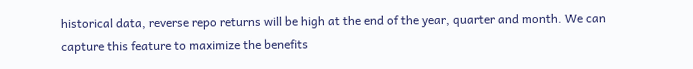historical data, reverse repo returns will be high at the end of the year, quarter and month. We can capture this feature to maximize the benefits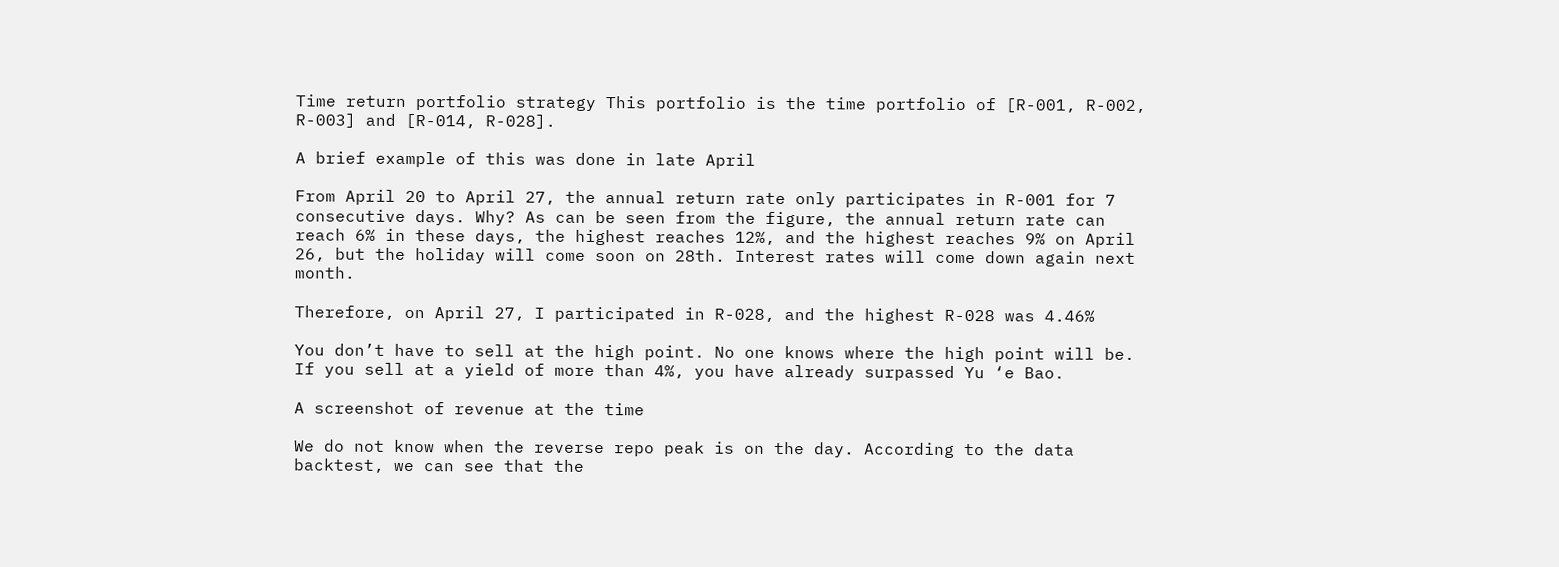Time return portfolio strategy This portfolio is the time portfolio of [R-001, R-002, R-003] and [R-014, R-028].

A brief example of this was done in late April

From April 20 to April 27, the annual return rate only participates in R-001 for 7 consecutive days. Why? As can be seen from the figure, the annual return rate can reach 6% in these days, the highest reaches 12%, and the highest reaches 9% on April 26, but the holiday will come soon on 28th. Interest rates will come down again next month.

Therefore, on April 27, I participated in R-028, and the highest R-028 was 4.46%

You don’t have to sell at the high point. No one knows where the high point will be. If you sell at a yield of more than 4%, you have already surpassed Yu ‘e Bao.

A screenshot of revenue at the time

We do not know when the reverse repo peak is on the day. According to the data backtest, we can see that the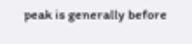peak is generally before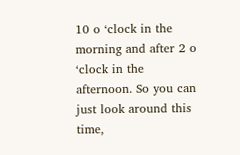10 o ‘clock in the morning and after 2 o ‘clock in the afternoon. So you can just look around this time,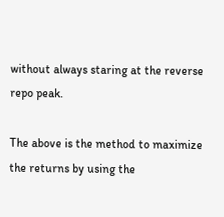without always staring at the reverse repo peak.

The above is the method to maximize the returns by using the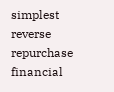simplest reverse repurchase financial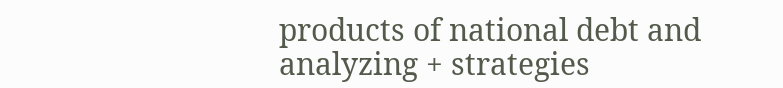products of national debt and analyzing + strategies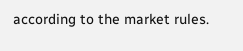according to the market rules.